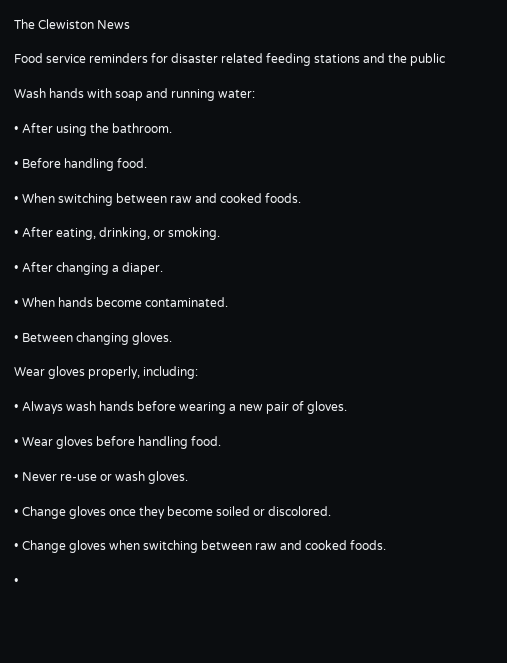The Clewiston News

Food service reminders for disaster related feeding stations and the public

Wash hands with soap and running water:

• After using the bathroom.

• Before handling food.

• When switching between raw and cooked foods.

• After eating, drinking, or smoking.

• After changing a diaper.

• When hands become contaminated.

• Between changing gloves.

Wear gloves properly, including:

• Always wash hands before wearing a new pair of gloves.

• Wear gloves before handling food.

• Never re-use or wash gloves.

• Change gloves once they become soiled or discolored.

• Change gloves when switching between raw and cooked foods.

•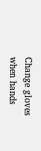Change gloves when hands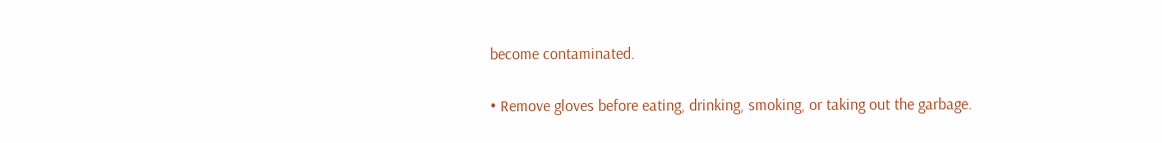become contaminated.

• Remove gloves before eating, drinking, smoking, or taking out the garbage.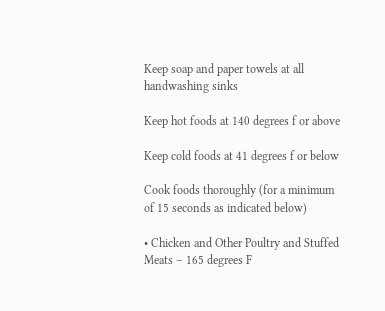Keep soap and paper towels at all handwashing sinks

Keep hot foods at 140 degrees f or above

Keep cold foods at 41 degrees f or below

Cook foods thoroughly (for a minimum of 15 seconds as indicated below)

• Chicken and Other Poultry and Stuffed Meats – 165 degrees F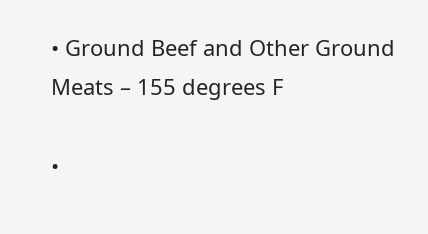• Ground Beef and Other Ground Meats – 155 degrees F

•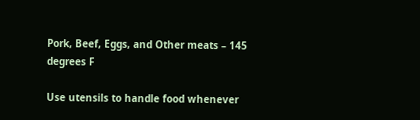Pork, Beef, Eggs, and Other meats – 145 degrees F

Use utensils to handle food whenever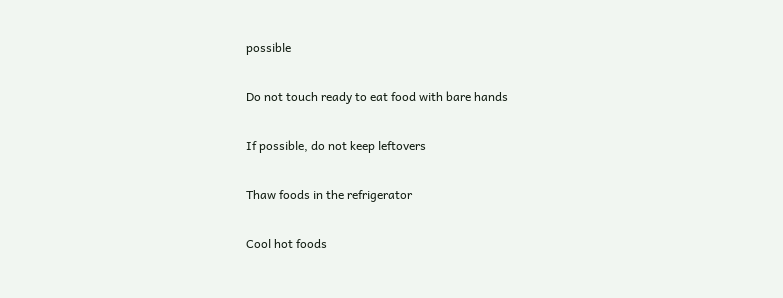possible

Do not touch ready to eat food with bare hands

If possible, do not keep leftovers

Thaw foods in the refrigerator

Cool hot foods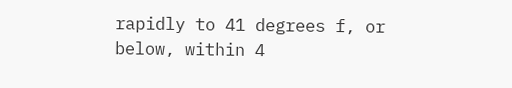rapidly to 41 degrees f, or below, within 4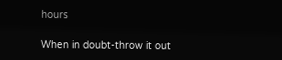hours

When in doubt-throw it out